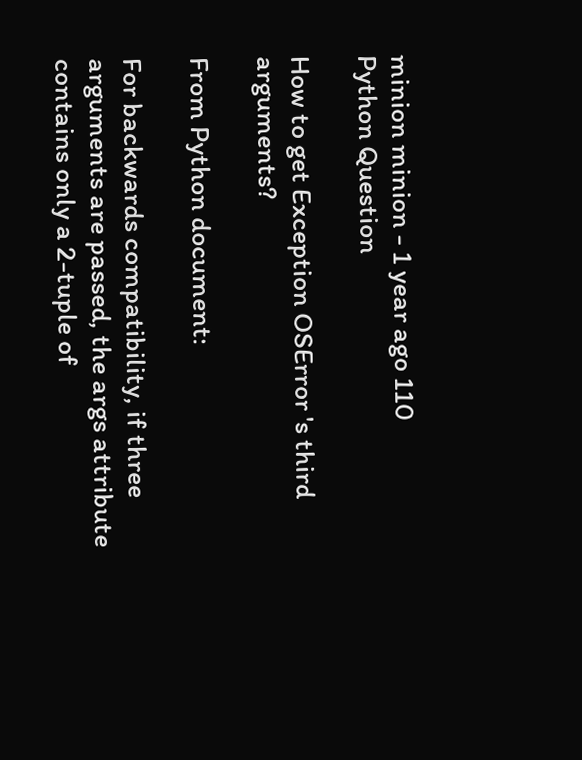minion minion - 1 year ago 110
Python Question

How to get Exception OSError 's third arguments?

From Python document:

For backwards compatibility, if three arguments are passed, the args attribute contains only a 2-tuple of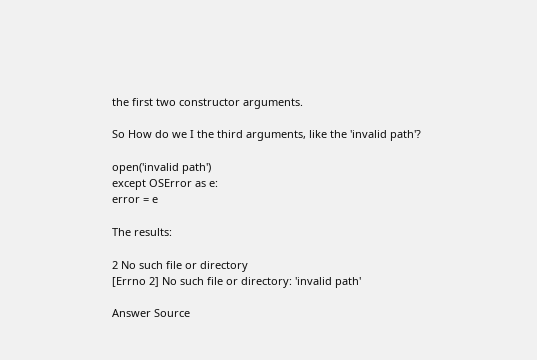the first two constructor arguments.

So How do we I the third arguments, like the 'invalid path'?

open('invalid path')
except OSError as e:
error = e

The results:

2 No such file or directory
[Errno 2] No such file or directory: 'invalid path'

Answer Source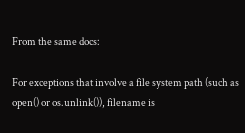From the same docs:

For exceptions that involve a file system path (such as open() or os.unlink()), filename is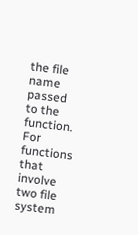the file name passed to the function. For functions that involve two file system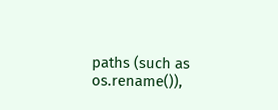paths (such as os.rename()),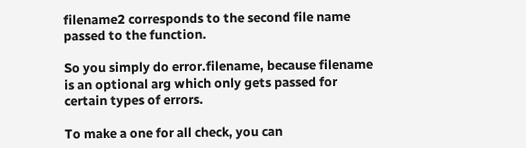filename2 corresponds to the second file name passed to the function.

So you simply do error.filename, because filename is an optional arg which only gets passed for certain types of errors.

To make a one for all check, you can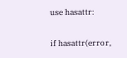use hasattr:

if hasattr(error,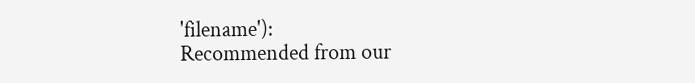'filename'):
Recommended from our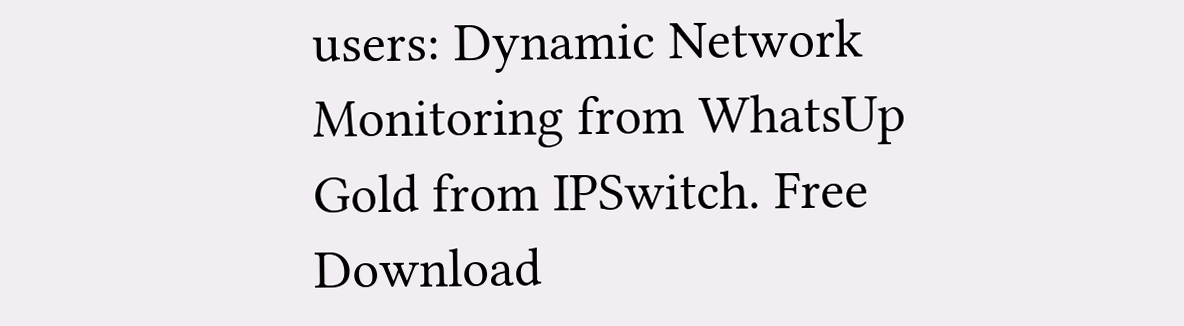users: Dynamic Network Monitoring from WhatsUp Gold from IPSwitch. Free Download